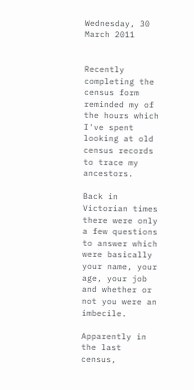Wednesday, 30 March 2011


Recently completing the census form reminded my of the hours which I've spent looking at old census records to trace my ancestors.

Back in Victorian times there were only a few questions to answer which were basically your name, your age, your job and whether or not you were an imbecile.

Apparently in the last census,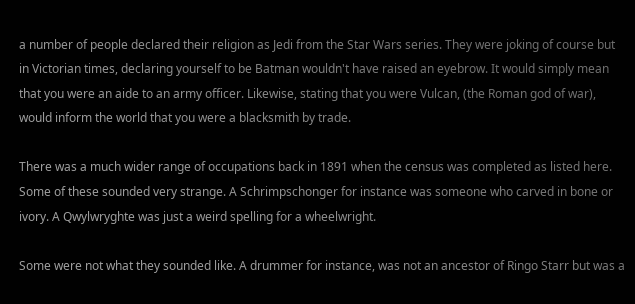a number of people declared their religion as Jedi from the Star Wars series. They were joking of course but in Victorian times, declaring yourself to be Batman wouldn't have raised an eyebrow. It would simply mean that you were an aide to an army officer. Likewise, stating that you were Vulcan, (the Roman god of war), would inform the world that you were a blacksmith by trade.

There was a much wider range of occupations back in 1891 when the census was completed as listed here. Some of these sounded very strange. A Schrimpschonger for instance was someone who carved in bone or ivory. A Qwylwryghte was just a weird spelling for a wheelwright.

Some were not what they sounded like. A drummer for instance, was not an ancestor of Ringo Starr but was a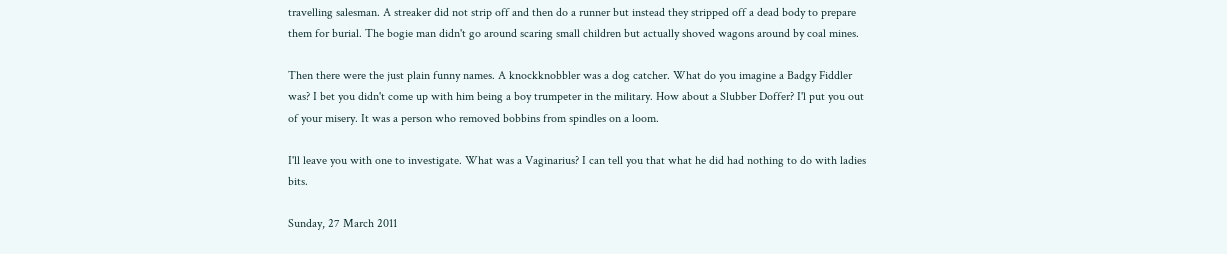travelling salesman. A streaker did not strip off and then do a runner but instead they stripped off a dead body to prepare them for burial. The bogie man didn't go around scaring small children but actually shoved wagons around by coal mines.

Then there were the just plain funny names. A knockknobbler was a dog catcher. What do you imagine a Badgy Fiddler was? I bet you didn't come up with him being a boy trumpeter in the military. How about a Slubber Doffer? I'l put you out of your misery. It was a person who removed bobbins from spindles on a loom.

I'll leave you with one to investigate. What was a Vaginarius? I can tell you that what he did had nothing to do with ladies bits.

Sunday, 27 March 2011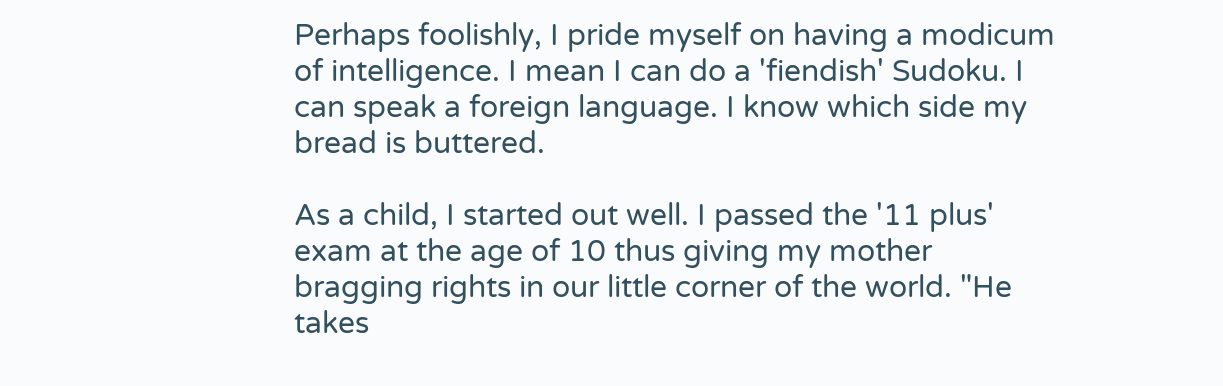Perhaps foolishly, I pride myself on having a modicum of intelligence. I mean I can do a 'fiendish' Sudoku. I can speak a foreign language. I know which side my bread is buttered.

As a child, I started out well. I passed the '11 plus' exam at the age of 10 thus giving my mother bragging rights in our little corner of the world. "He takes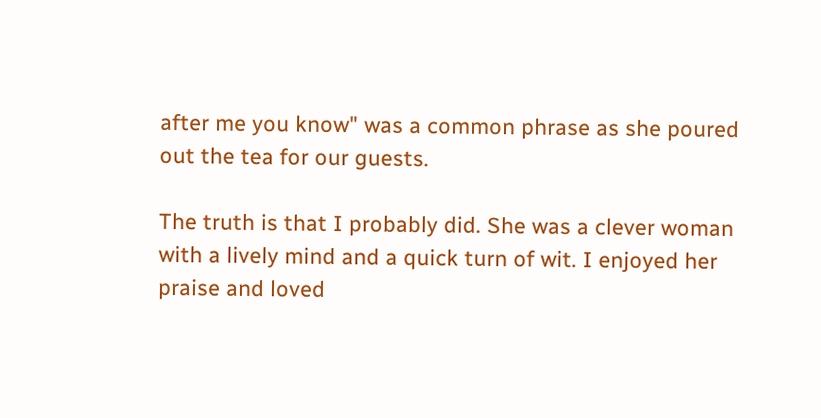after me you know" was a common phrase as she poured out the tea for our guests.

The truth is that I probably did. She was a clever woman with a lively mind and a quick turn of wit. I enjoyed her praise and loved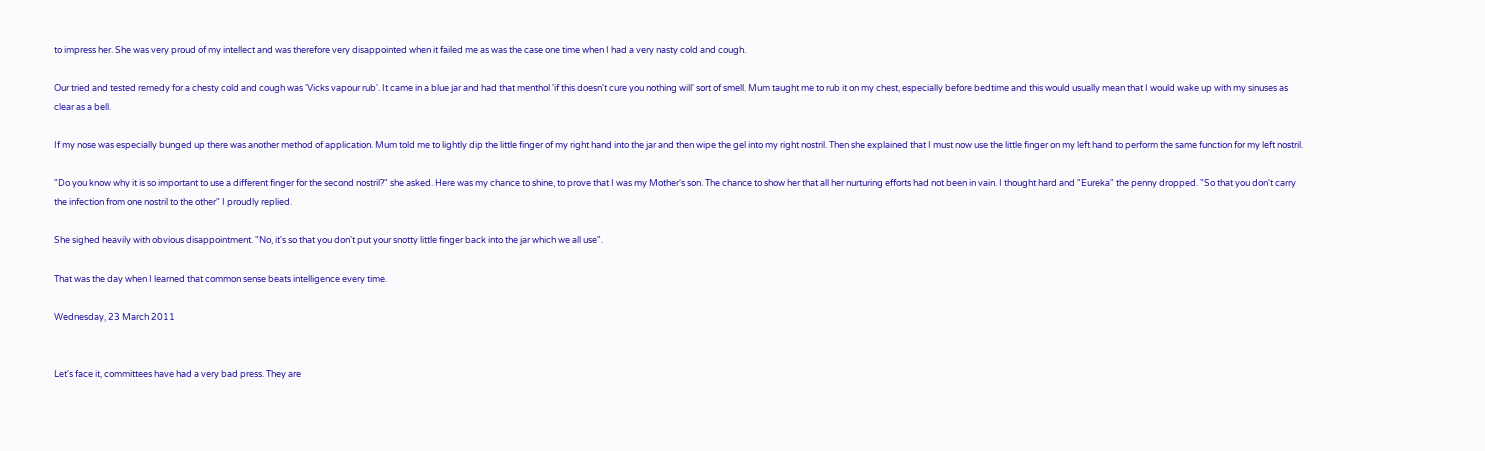to impress her. She was very proud of my intellect and was therefore very disappointed when it failed me as was the case one time when I had a very nasty cold and cough.

Our tried and tested remedy for a chesty cold and cough was 'Vicks vapour rub'. It came in a blue jar and had that menthol 'if this doesn't cure you nothing will' sort of smell. Mum taught me to rub it on my chest, especially before bedtime and this would usually mean that I would wake up with my sinuses as clear as a bell.

If my nose was especially bunged up there was another method of application. Mum told me to lightly dip the little finger of my right hand into the jar and then wipe the gel into my right nostril. Then she explained that I must now use the little finger on my left hand to perform the same function for my left nostril.

"Do you know why it is so important to use a different finger for the second nostril?" she asked. Here was my chance to shine, to prove that I was my Mother's son. The chance to show her that all her nurturing efforts had not been in vain. I thought hard and "Eureka" the penny dropped. "So that you don't carry the infection from one nostril to the other" I proudly replied.

She sighed heavily with obvious disappointment. "No, it's so that you don't put your snotty little finger back into the jar which we all use".

That was the day when I learned that common sense beats intelligence every time.

Wednesday, 23 March 2011


Let's face it, committees have had a very bad press. They are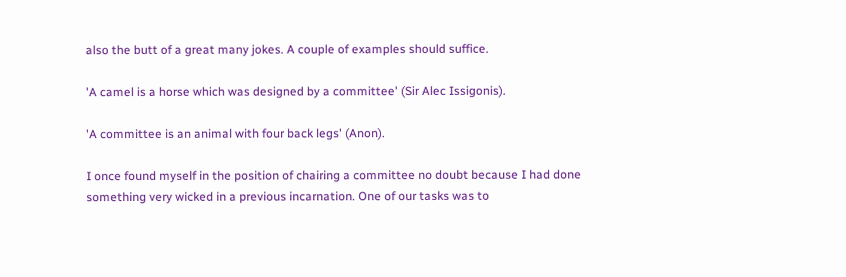also the butt of a great many jokes. A couple of examples should suffice.

'A camel is a horse which was designed by a committee' (Sir Alec Issigonis).

'A committee is an animal with four back legs' (Anon).

I once found myself in the position of chairing a committee no doubt because I had done something very wicked in a previous incarnation. One of our tasks was to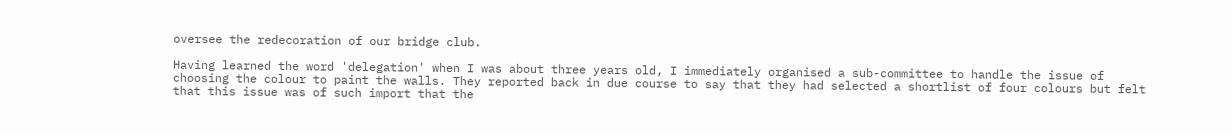oversee the redecoration of our bridge club.

Having learned the word 'delegation' when I was about three years old, I immediately organised a sub-committee to handle the issue of choosing the colour to paint the walls. They reported back in due course to say that they had selected a shortlist of four colours but felt that this issue was of such import that the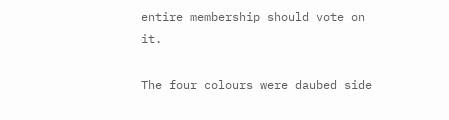entire membership should vote on it.

The four colours were daubed side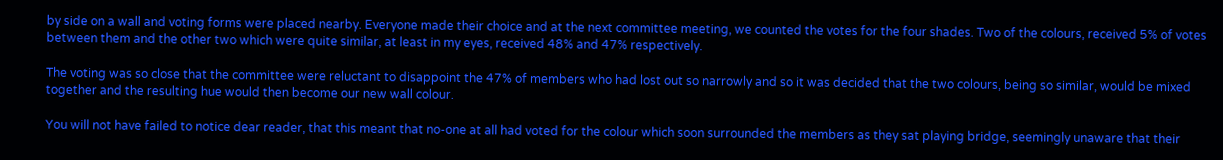by side on a wall and voting forms were placed nearby. Everyone made their choice and at the next committee meeting, we counted the votes for the four shades. Two of the colours, received 5% of votes between them and the other two which were quite similar, at least in my eyes, received 48% and 47% respectively.

The voting was so close that the committee were reluctant to disappoint the 47% of members who had lost out so narrowly and so it was decided that the two colours, being so similar, would be mixed together and the resulting hue would then become our new wall colour.

You will not have failed to notice dear reader, that this meant that no-one at all had voted for the colour which soon surrounded the members as they sat playing bridge, seemingly unaware that their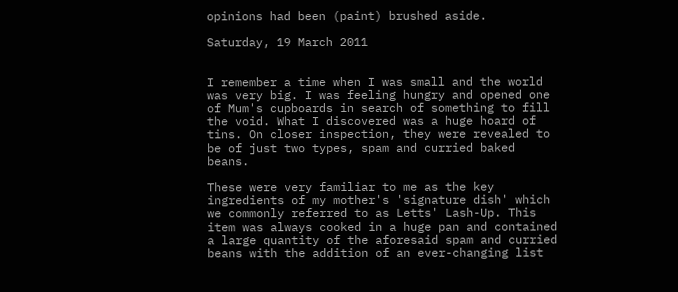opinions had been (paint) brushed aside.

Saturday, 19 March 2011


I remember a time when I was small and the world was very big. I was feeling hungry and opened one of Mum's cupboards in search of something to fill the void. What I discovered was a huge hoard of tins. On closer inspection, they were revealed to be of just two types, spam and curried baked beans.

These were very familiar to me as the key ingredients of my mother's 'signature dish' which we commonly referred to as Letts' Lash-Up. This item was always cooked in a huge pan and contained a large quantity of the aforesaid spam and curried beans with the addition of an ever-changing list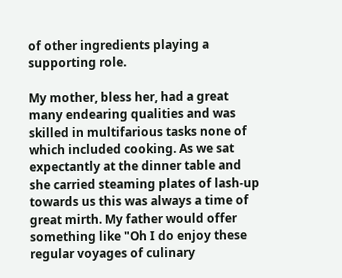of other ingredients playing a supporting role.

My mother, bless her, had a great many endearing qualities and was skilled in multifarious tasks none of which included cooking. As we sat expectantly at the dinner table and she carried steaming plates of lash-up towards us this was always a time of great mirth. My father would offer something like "Oh I do enjoy these regular voyages of culinary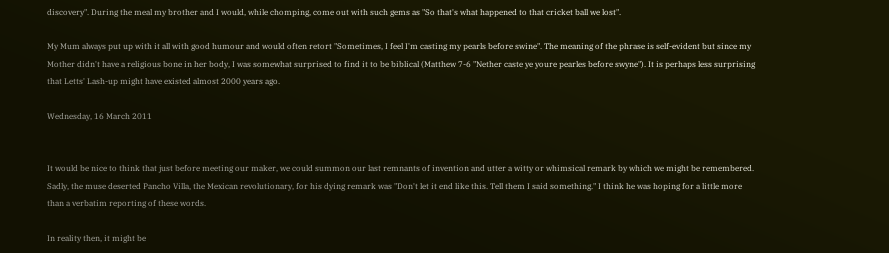discovery". During the meal my brother and I would, while chomping, come out with such gems as "So that's what happened to that cricket ball we lost".

My Mum always put up with it all with good humour and would often retort "Sometimes, I feel I'm casting my pearls before swine". The meaning of the phrase is self-evident but since my Mother didn't have a religious bone in her body, I was somewhat surprised to find it to be biblical (Matthew 7-6 "Nether caste ye youre pearles before swyne"). It is perhaps less surprising that Letts' Lash-up might have existed almost 2000 years ago.

Wednesday, 16 March 2011


It would be nice to think that just before meeting our maker, we could summon our last remnants of invention and utter a witty or whimsical remark by which we might be remembered. Sadly, the muse deserted Pancho Villa, the Mexican revolutionary, for his dying remark was "Don't let it end like this. Tell them I said something." I think he was hoping for a little more than a verbatim reporting of these words.

In reality then, it might be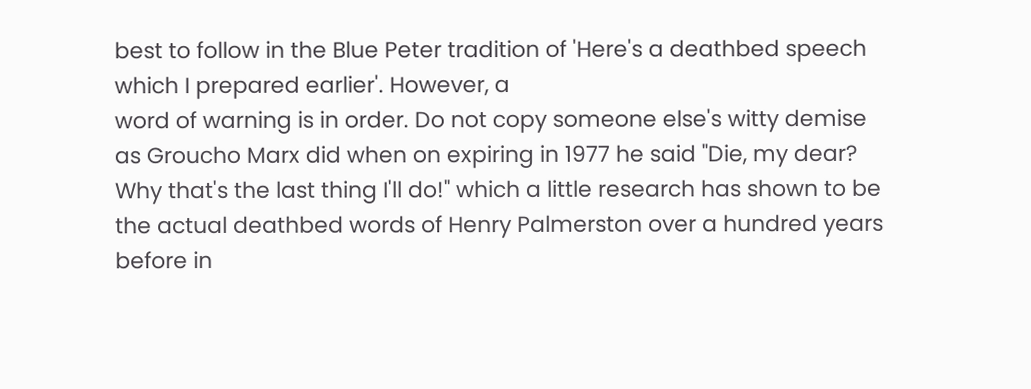best to follow in the Blue Peter tradition of 'Here's a deathbed speech which I prepared earlier'. However, a
word of warning is in order. Do not copy someone else's witty demise as Groucho Marx did when on expiring in 1977 he said "Die, my dear? Why that's the last thing I'll do!" which a little research has shown to be the actual deathbed words of Henry Palmerston over a hundred years before in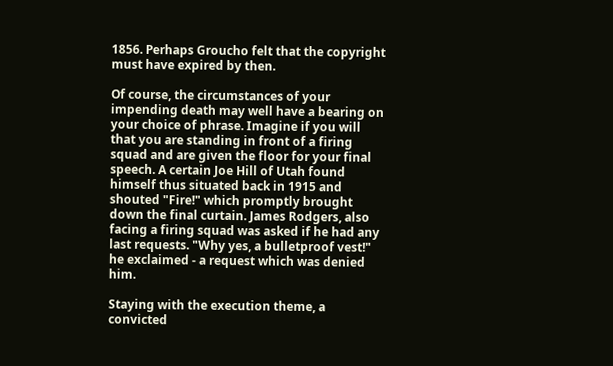1856. Perhaps Groucho felt that the copyright must have expired by then.

Of course, the circumstances of your impending death may well have a bearing on your choice of phrase. Imagine if you will that you are standing in front of a firing squad and are given the floor for your final speech. A certain Joe Hill of Utah found himself thus situated back in 1915 and shouted "Fire!" which promptly brought down the final curtain. James Rodgers, also facing a firing squad was asked if he had any last requests. "Why yes, a bulletproof vest!" he exclaimed - a request which was denied him.

Staying with the execution theme, a convicted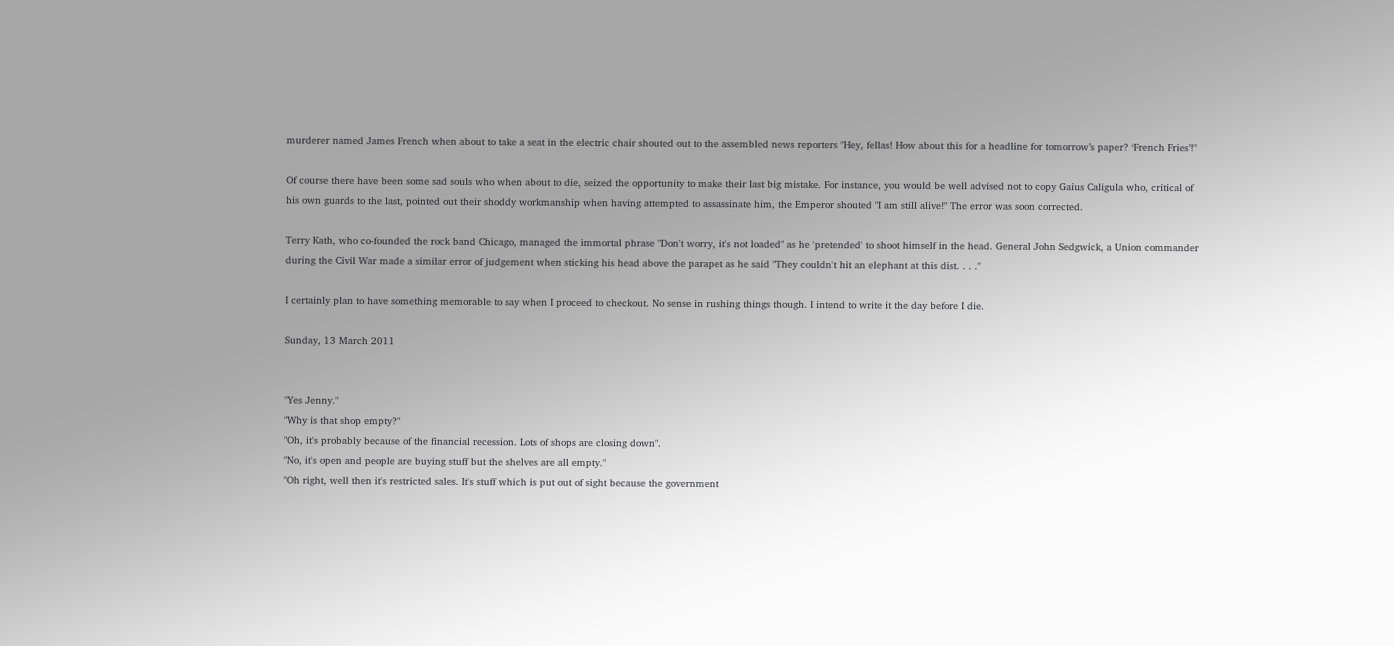murderer named James French when about to take a seat in the electric chair shouted out to the assembled news reporters "Hey, fellas! How about this for a headline for tomorrow’s paper? ‘French Fries’!"

Of course there have been some sad souls who when about to die, seized the opportunity to make their last big mistake. For instance, you would be well advised not to copy Gaius Caligula who, critical of his own guards to the last, pointed out their shoddy workmanship when having attempted to assassinate him, the Emperor shouted "I am still alive!" The error was soon corrected.

Terry Kath, who co-founded the rock band Chicago, managed the immortal phrase "Don't worry, it's not loaded" as he 'pretended' to shoot himself in the head. General John Sedgwick, a Union commander during the Civil War made a similar error of judgement when sticking his head above the parapet as he said "They couldn't hit an elephant at this dist. . . ."

I certainly plan to have something memorable to say when I proceed to checkout. No sense in rushing things though. I intend to write it the day before I die.

Sunday, 13 March 2011


"Yes Jenny."
"Why is that shop empty?"
"Oh, it's probably because of the financial recession. Lots of shops are closing down".
"No, it's open and people are buying stuff but the shelves are all empty."
"Oh right, well then it's restricted sales. It's stuff which is put out of sight because the government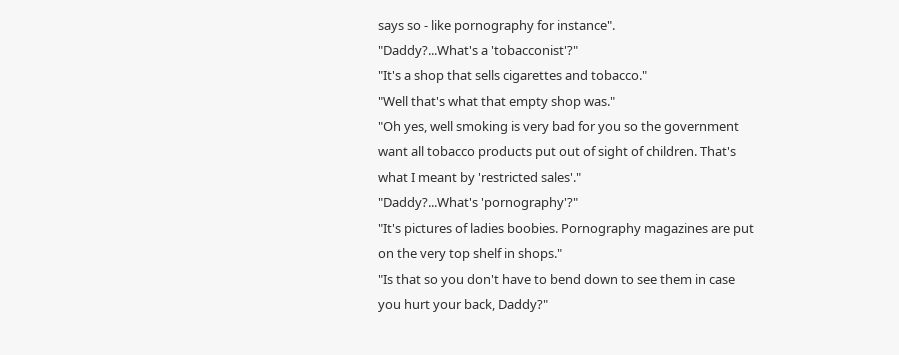says so - like pornography for instance".
"Daddy?...What's a 'tobacconist'?"
"It's a shop that sells cigarettes and tobacco."
"Well that's what that empty shop was."
"Oh yes, well smoking is very bad for you so the government want all tobacco products put out of sight of children. That's what I meant by 'restricted sales'."
"Daddy?...What's 'pornography'?"
"It's pictures of ladies boobies. Pornography magazines are put on the very top shelf in shops."
"Is that so you don't have to bend down to see them in case you hurt your back, Daddy?"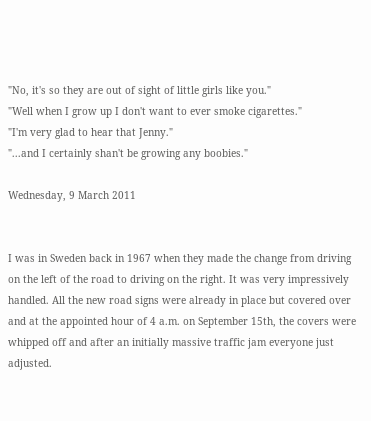"No, it's so they are out of sight of little girls like you."
"Well when I grow up I don't want to ever smoke cigarettes."
"I'm very glad to hear that Jenny."
"...and I certainly shan't be growing any boobies."

Wednesday, 9 March 2011


I was in Sweden back in 1967 when they made the change from driving on the left of the road to driving on the right. It was very impressively handled. All the new road signs were already in place but covered over and at the appointed hour of 4 a.m. on September 15th, the covers were whipped off and after an initially massive traffic jam everyone just adjusted.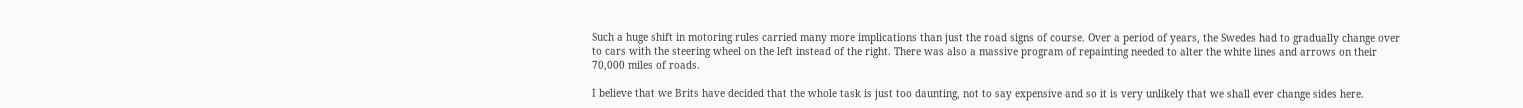Such a huge shift in motoring rules carried many more implications than just the road signs of course. Over a period of years, the Swedes had to gradually change over to cars with the steering wheel on the left instead of the right. There was also a massive program of repainting needed to alter the white lines and arrows on their 70,000 miles of roads.

I believe that we Brits have decided that the whole task is just too daunting, not to say expensive and so it is very unlikely that we shall ever change sides here.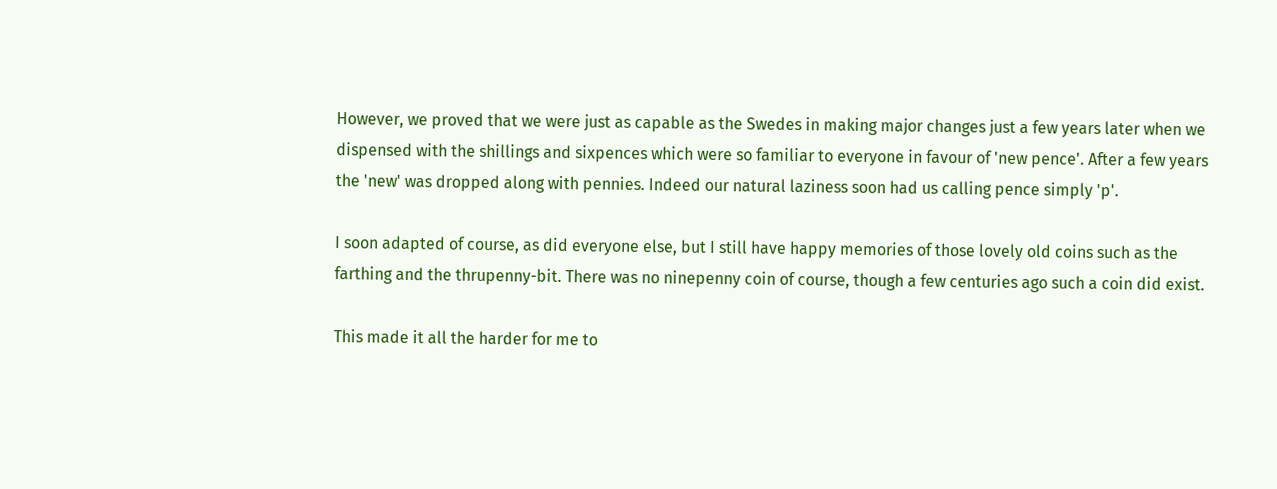However, we proved that we were just as capable as the Swedes in making major changes just a few years later when we dispensed with the shillings and sixpences which were so familiar to everyone in favour of 'new pence'. After a few years the 'new' was dropped along with pennies. Indeed our natural laziness soon had us calling pence simply 'p'.

I soon adapted of course, as did everyone else, but I still have happy memories of those lovely old coins such as the farthing and the thrupenny-bit. There was no ninepenny coin of course, though a few centuries ago such a coin did exist.

This made it all the harder for me to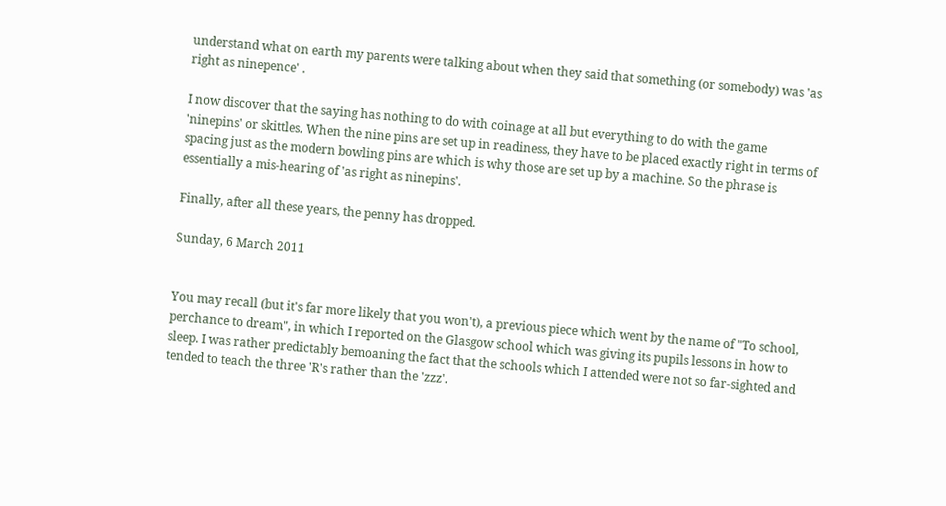understand what on earth my parents were talking about when they said that something (or somebody) was 'as right as ninepence' .

I now discover that the saying has nothing to do with coinage at all but everything to do with the game 'ninepins' or skittles. When the nine pins are set up in readiness, they have to be placed exactly right in terms of spacing just as the modern bowling pins are which is why those are set up by a machine. So the phrase is essentially a mis-hearing of 'as right as ninepins'.

Finally, after all these years, the penny has dropped.

Sunday, 6 March 2011


You may recall (but it's far more likely that you won't), a previous piece which went by the name of "To school, perchance to dream", in which I reported on the Glasgow school which was giving its pupils lessons in how to sleep. I was rather predictably bemoaning the fact that the schools which I attended were not so far-sighted and tended to teach the three 'R's rather than the 'zzz'.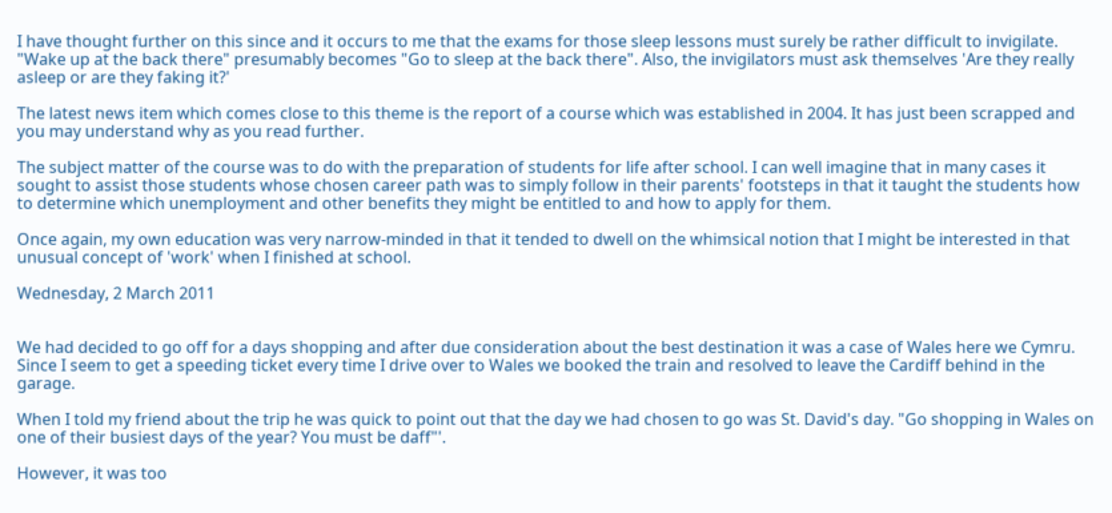I have thought further on this since and it occurs to me that the exams for those sleep lessons must surely be rather difficult to invigilate. "Wake up at the back there" presumably becomes "Go to sleep at the back there". Also, the invigilators must ask themselves 'Are they really asleep or are they faking it?'

The latest news item which comes close to this theme is the report of a course which was established in 2004. It has just been scrapped and you may understand why as you read further.

The subject matter of the course was to do with the preparation of students for life after school. I can well imagine that in many cases it sought to assist those students whose chosen career path was to simply follow in their parents' footsteps in that it taught the students how to determine which unemployment and other benefits they might be entitled to and how to apply for them.

Once again, my own education was very narrow-minded in that it tended to dwell on the whimsical notion that I might be interested in that unusual concept of 'work' when I finished at school.

Wednesday, 2 March 2011


We had decided to go off for a days shopping and after due consideration about the best destination it was a case of Wales here we Cymru. Since I seem to get a speeding ticket every time I drive over to Wales we booked the train and resolved to leave the Cardiff behind in the garage.

When I told my friend about the trip he was quick to point out that the day we had chosen to go was St. David's day. "Go shopping in Wales on one of their busiest days of the year? You must be daff"'.

However, it was too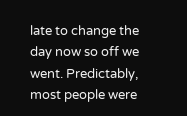late to change the day now so off we went. Predictably, most people were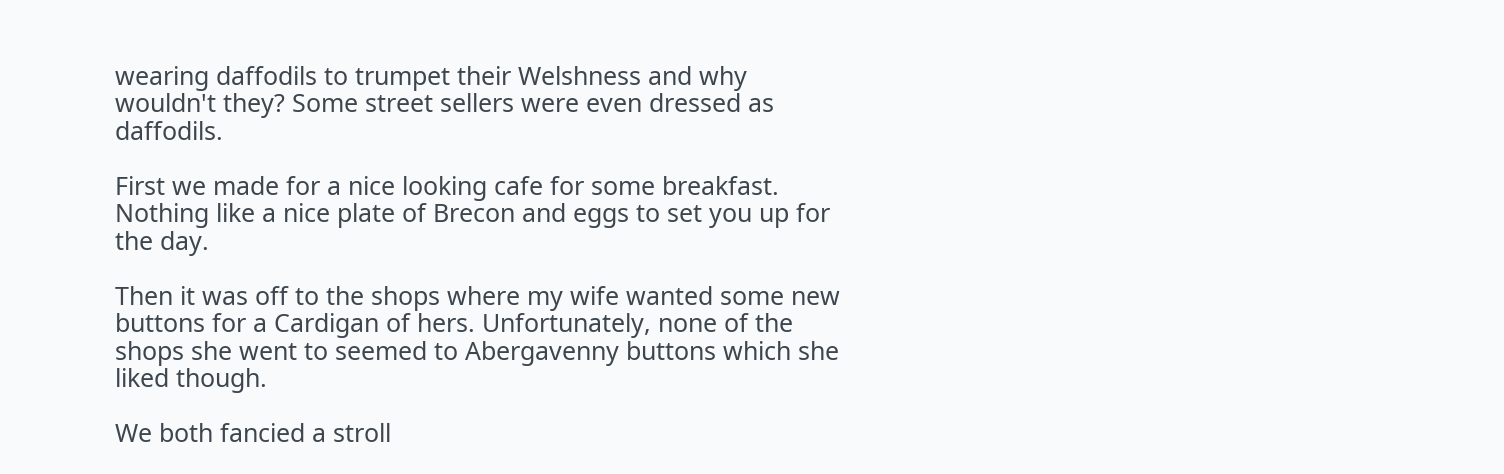wearing daffodils to trumpet their Welshness and why wouldn't they? Some street sellers were even dressed as daffodils.

First we made for a nice looking cafe for some breakfast. Nothing like a nice plate of Brecon and eggs to set you up for the day.

Then it was off to the shops where my wife wanted some new buttons for a Cardigan of hers. Unfortunately, none of the shops she went to seemed to Abergavenny buttons which she liked though.

We both fancied a stroll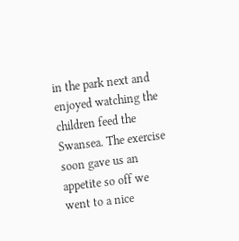in the park next and enjoyed watching the children feed the Swansea. The exercise soon gave us an appetite so off we went to a nice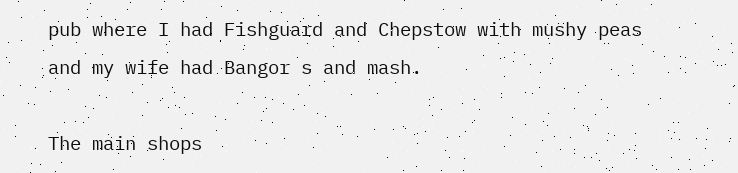pub where I had Fishguard and Chepstow with mushy peas and my wife had Bangor s and mash.

The main shops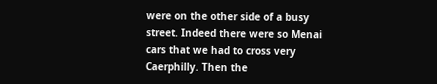were on the other side of a busy street. Indeed there were so Menai cars that we had to cross very Caerphilly. Then the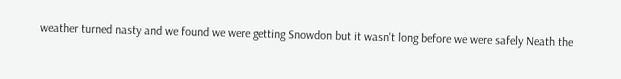weather turned nasty and we found we were getting Snowdon but it wasn't long before we were safely Neath the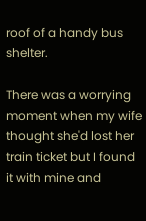roof of a handy bus shelter.

There was a worrying moment when my wife thought she'd lost her train ticket but I found it with mine and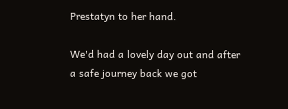Prestatyn to her hand.

We'd had a lovely day out and after a safe journey back we got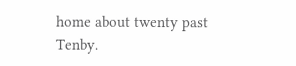home about twenty past Tenby.